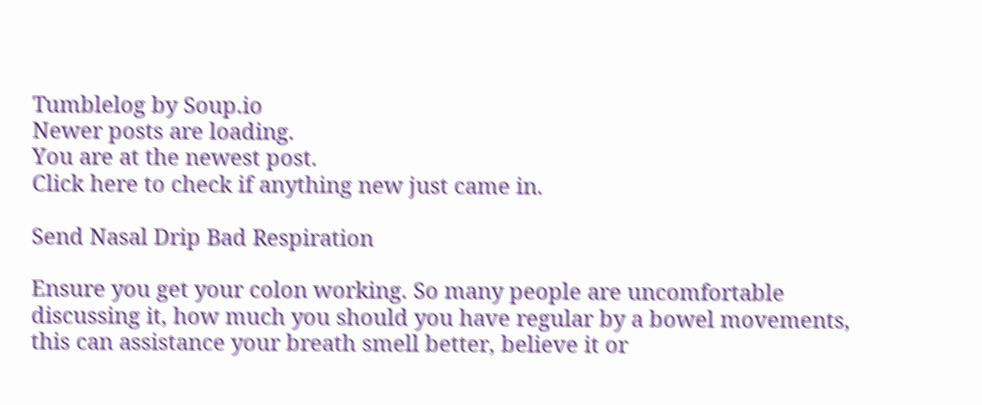Tumblelog by Soup.io
Newer posts are loading.
You are at the newest post.
Click here to check if anything new just came in.

Send Nasal Drip Bad Respiration

Ensure you get your colon working. So many people are uncomfortable discussing it, how much you should you have regular by a bowel movements, this can assistance your breath smell better, believe it or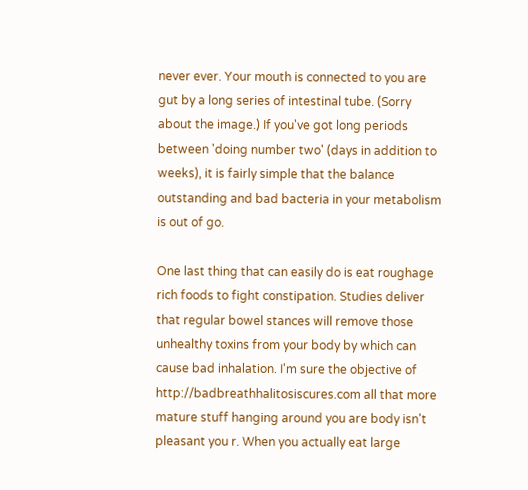never ever. Your mouth is connected to you are gut by a long series of intestinal tube. (Sorry about the image.) If you've got long periods between 'doing number two' (days in addition to weeks), it is fairly simple that the balance outstanding and bad bacteria in your metabolism is out of go.

One last thing that can easily do is eat roughage rich foods to fight constipation. Studies deliver that regular bowel stances will remove those unhealthy toxins from your body by which can cause bad inhalation. I'm sure the objective of http://badbreathhalitosiscures.com all that more mature stuff hanging around you are body isn't pleasant you r. When you actually eat large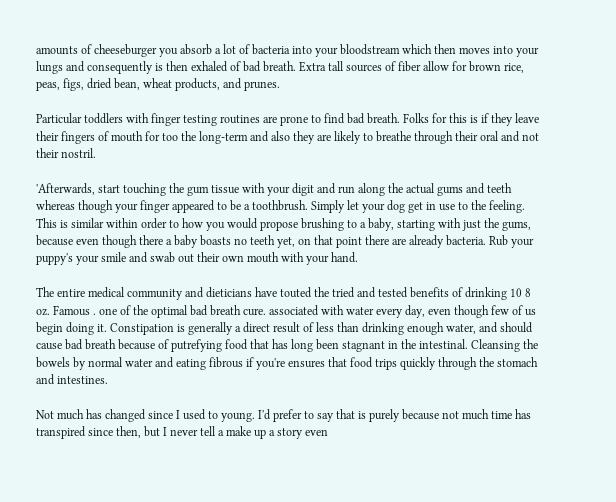amounts of cheeseburger you absorb a lot of bacteria into your bloodstream which then moves into your lungs and consequently is then exhaled of bad breath. Extra tall sources of fiber allow for brown rice, peas, figs, dried bean, wheat products, and prunes.

Particular toddlers with finger testing routines are prone to find bad breath. Folks for this is if they leave their fingers of mouth for too the long-term and also they are likely to breathe through their oral and not their nostril.

'Afterwards, start touching the gum tissue with your digit and run along the actual gums and teeth whereas though your finger appeared to be a toothbrush. Simply let your dog get in use to the feeling. This is similar within order to how you would propose brushing to a baby, starting with just the gums, because even though there a baby boasts no teeth yet, on that point there are already bacteria. Rub your puppy's your smile and swab out their own mouth with your hand.

The entire medical community and dieticians have touted the tried and tested benefits of drinking 10 8 oz. Famous . one of the optimal bad breath cure. associated with water every day, even though few of us begin doing it. Constipation is generally a direct result of less than drinking enough water, and should cause bad breath because of putrefying food that has long been stagnant in the intestinal. Cleansing the bowels by normal water and eating fibrous if you're ensures that food trips quickly through the stomach and intestines.

Not much has changed since I used to young. I'd prefer to say that is purely because not much time has transpired since then, but I never tell a make up a story even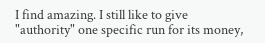I find amazing. I still like to give "authority" one specific run for its money,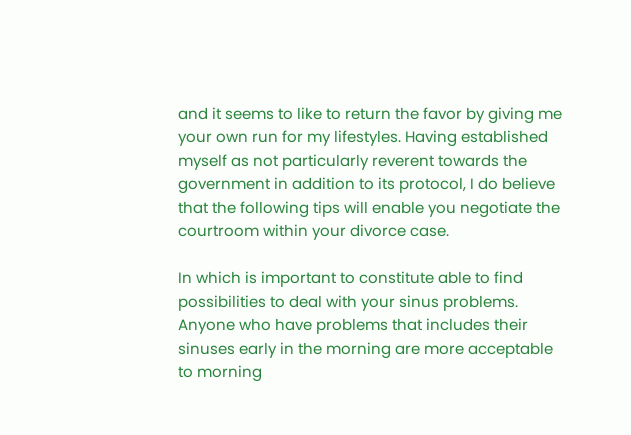and it seems to like to return the favor by giving me your own run for my lifestyles. Having established myself as not particularly reverent towards the government in addition to its protocol, I do believe that the following tips will enable you negotiate the courtroom within your divorce case.

In which is important to constitute able to find possibilities to deal with your sinus problems. Anyone who have problems that includes their sinuses early in the morning are more acceptable to morning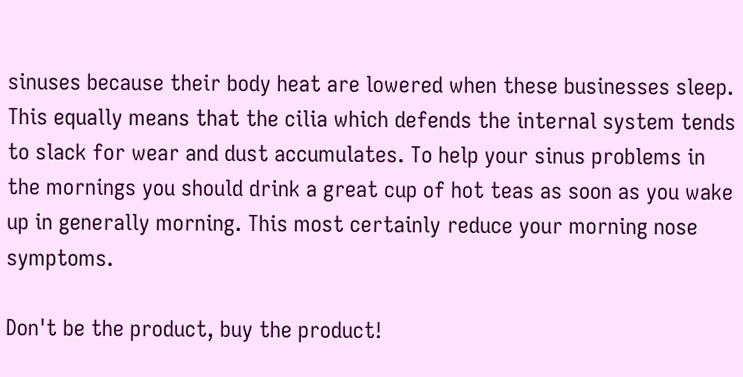sinuses because their body heat are lowered when these businesses sleep. This equally means that the cilia which defends the internal system tends to slack for wear and dust accumulates. To help your sinus problems in the mornings you should drink a great cup of hot teas as soon as you wake up in generally morning. This most certainly reduce your morning nose symptoms.

Don't be the product, buy the product!